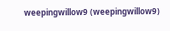weepingwillow9 (weepingwillow9)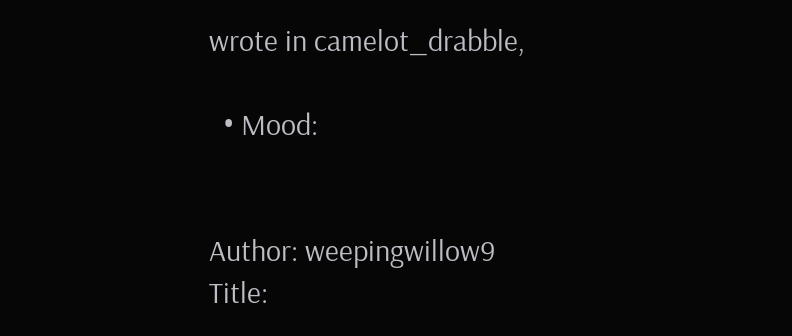wrote in camelot_drabble,

  • Mood:


Author: weepingwillow9
Title: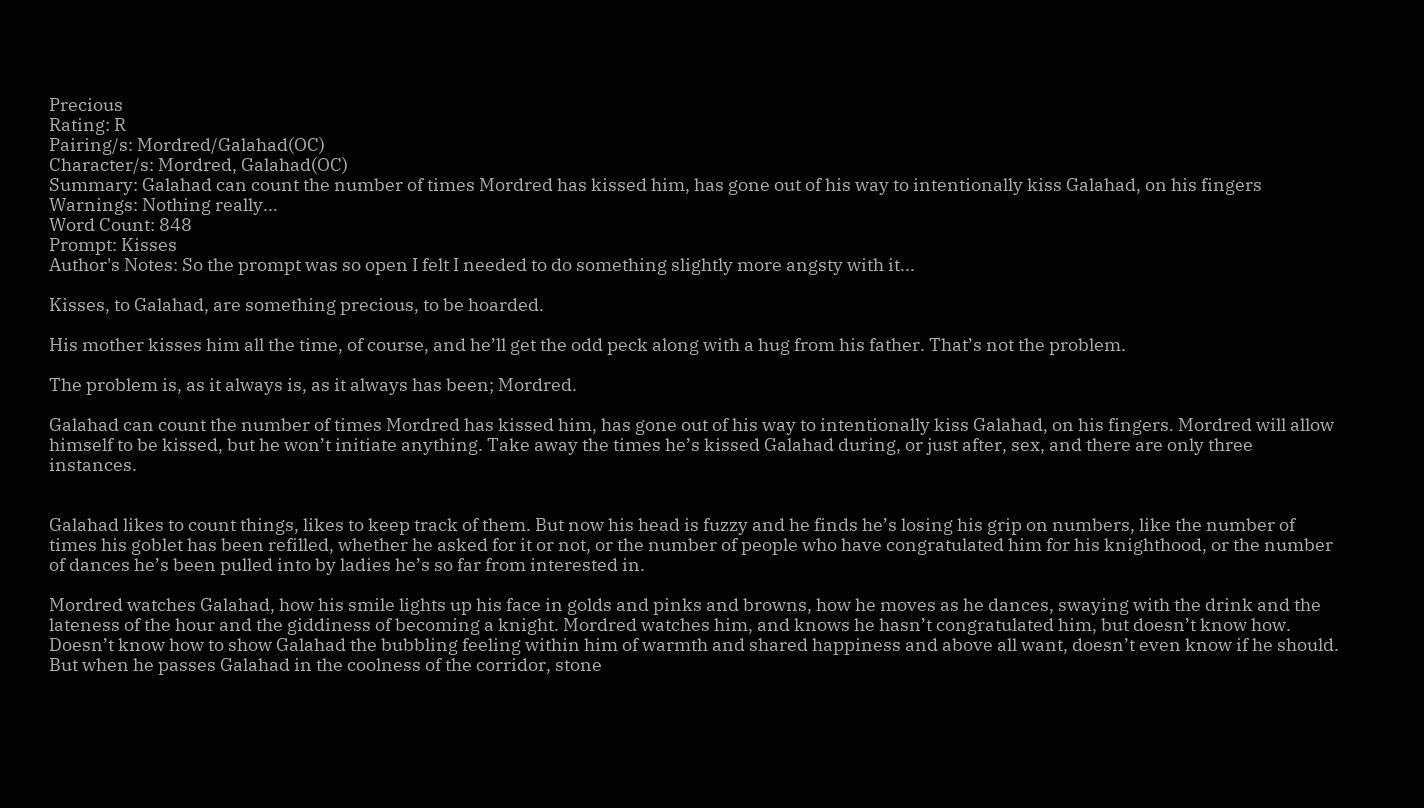Precious
Rating: R
Pairing/s: Mordred/Galahad(OC)
Character/s: Mordred, Galahad(OC)
Summary: Galahad can count the number of times Mordred has kissed him, has gone out of his way to intentionally kiss Galahad, on his fingers
Warnings: Nothing really...
Word Count: 848
Prompt: Kisses
Author's Notes: So the prompt was so open I felt I needed to do something slightly more angsty with it...

Kisses, to Galahad, are something precious, to be hoarded.

His mother kisses him all the time, of course, and he’ll get the odd peck along with a hug from his father. That’s not the problem.

The problem is, as it always is, as it always has been; Mordred.

Galahad can count the number of times Mordred has kissed him, has gone out of his way to intentionally kiss Galahad, on his fingers. Mordred will allow himself to be kissed, but he won’t initiate anything. Take away the times he’s kissed Galahad during, or just after, sex, and there are only three instances.


Galahad likes to count things, likes to keep track of them. But now his head is fuzzy and he finds he’s losing his grip on numbers, like the number of times his goblet has been refilled, whether he asked for it or not, or the number of people who have congratulated him for his knighthood, or the number of dances he’s been pulled into by ladies he’s so far from interested in.

Mordred watches Galahad, how his smile lights up his face in golds and pinks and browns, how he moves as he dances, swaying with the drink and the lateness of the hour and the giddiness of becoming a knight. Mordred watches him, and knows he hasn’t congratulated him, but doesn’t know how. Doesn’t know how to show Galahad the bubbling feeling within him of warmth and shared happiness and above all want, doesn’t even know if he should. But when he passes Galahad in the coolness of the corridor, stone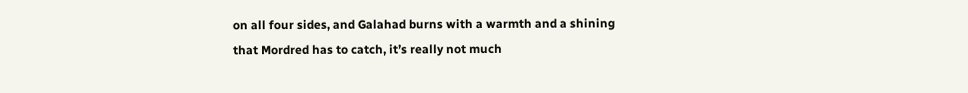on all four sides, and Galahad burns with a warmth and a shining that Mordred has to catch, it’s really not much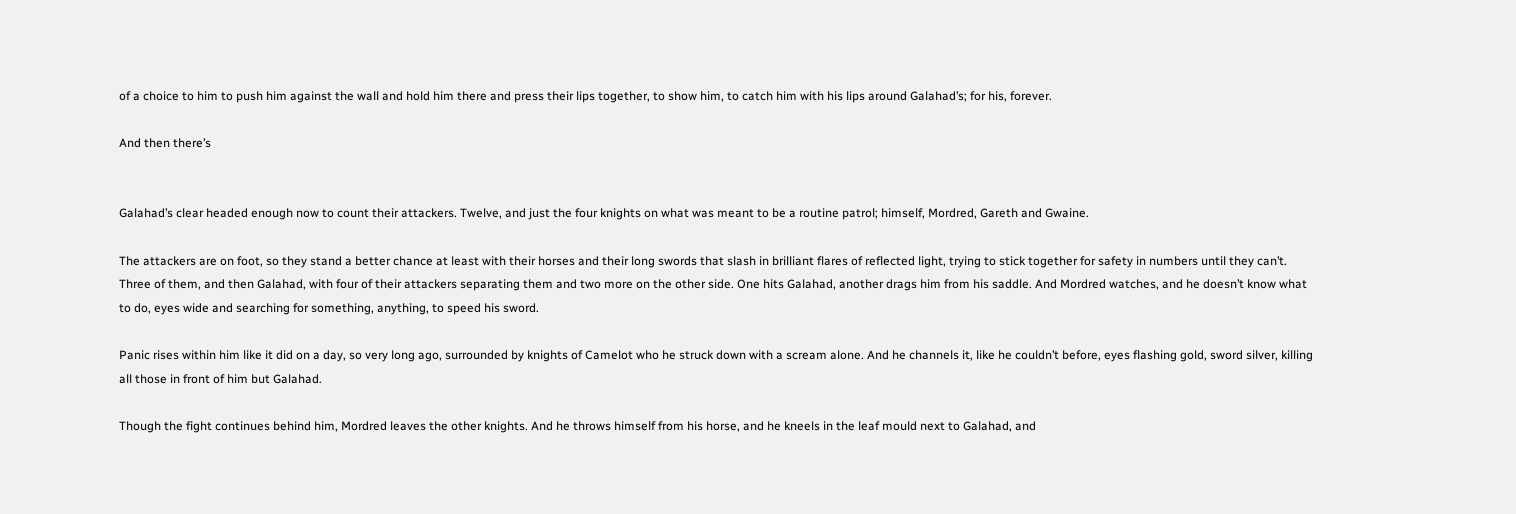of a choice to him to push him against the wall and hold him there and press their lips together, to show him, to catch him with his lips around Galahad’s; for his, forever.

And then there’s


Galahad’s clear headed enough now to count their attackers. Twelve, and just the four knights on what was meant to be a routine patrol; himself, Mordred, Gareth and Gwaine.

The attackers are on foot, so they stand a better chance at least with their horses and their long swords that slash in brilliant flares of reflected light, trying to stick together for safety in numbers until they can’t. Three of them, and then Galahad, with four of their attackers separating them and two more on the other side. One hits Galahad, another drags him from his saddle. And Mordred watches, and he doesn’t know what to do, eyes wide and searching for something, anything, to speed his sword.

Panic rises within him like it did on a day, so very long ago, surrounded by knights of Camelot who he struck down with a scream alone. And he channels it, like he couldn’t before, eyes flashing gold, sword silver, killing all those in front of him but Galahad.

Though the fight continues behind him, Mordred leaves the other knights. And he throws himself from his horse, and he kneels in the leaf mould next to Galahad, and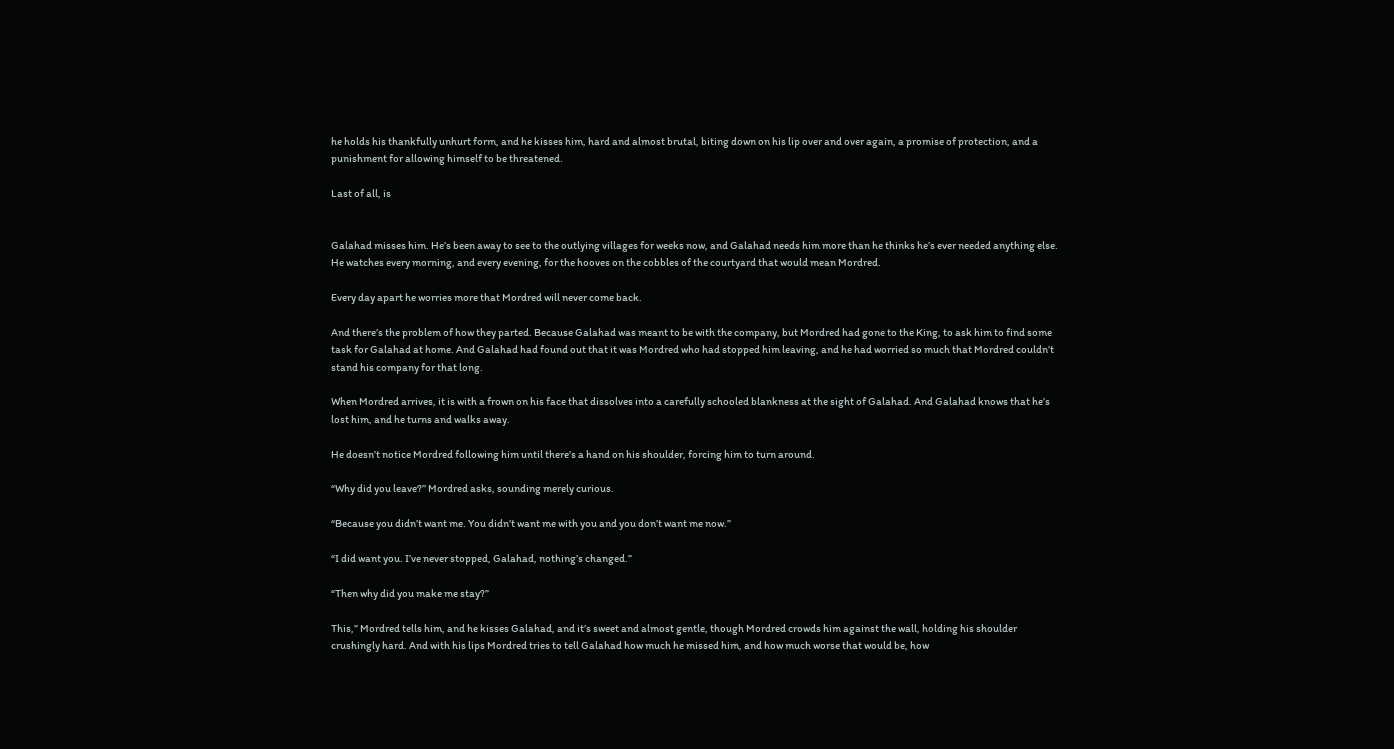he holds his thankfully unhurt form, and he kisses him, hard and almost brutal, biting down on his lip over and over again, a promise of protection, and a punishment for allowing himself to be threatened.

Last of all, is


Galahad misses him. He’s been away to see to the outlying villages for weeks now, and Galahad needs him more than he thinks he’s ever needed anything else. He watches every morning, and every evening, for the hooves on the cobbles of the courtyard that would mean Mordred.

Every day apart he worries more that Mordred will never come back.

And there’s the problem of how they parted. Because Galahad was meant to be with the company, but Mordred had gone to the King, to ask him to find some task for Galahad at home. And Galahad had found out that it was Mordred who had stopped him leaving, and he had worried so much that Mordred couldn’t stand his company for that long.

When Mordred arrives, it is with a frown on his face that dissolves into a carefully schooled blankness at the sight of Galahad. And Galahad knows that he’s lost him, and he turns and walks away.

He doesn’t notice Mordred following him until there’s a hand on his shoulder, forcing him to turn around.

“Why did you leave?” Mordred asks, sounding merely curious.

“Because you didn’t want me. You didn’t want me with you and you don’t want me now.”

“I did want you. I’ve never stopped, Galahad, nothing’s changed.”

“Then why did you make me stay?”

This,” Mordred tells him, and he kisses Galahad, and it’s sweet and almost gentle, though Mordred crowds him against the wall, holding his shoulder crushingly hard. And with his lips Mordred tries to tell Galahad how much he missed him, and how much worse that would be, how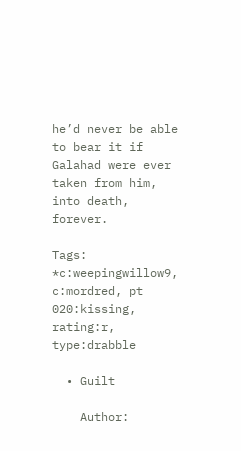he’d never be able to bear it if Galahad were ever taken from him, into death, forever.

Tags: *c:weepingwillow9, c:mordred, pt 020:kissing, rating:r, type:drabble

  • Guilt

    Author: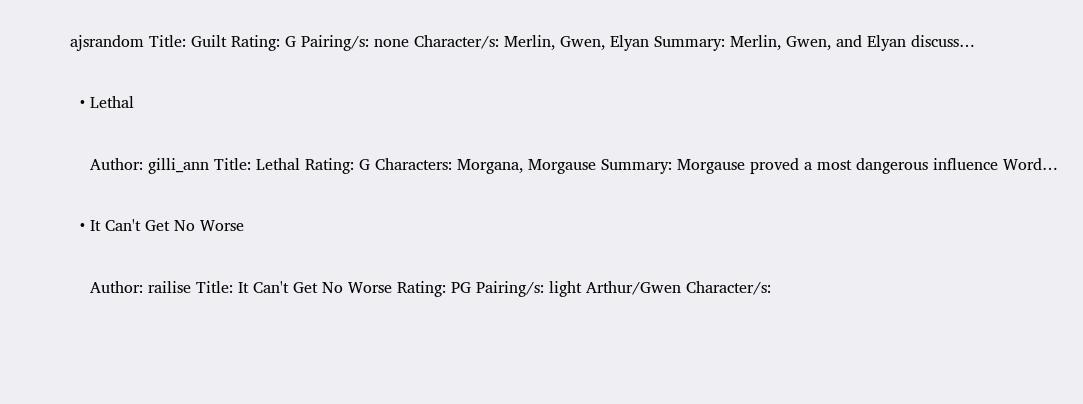ajsrandom Title: Guilt Rating: G Pairing/s: none Character/s: Merlin, Gwen, Elyan Summary: Merlin, Gwen, and Elyan discuss…

  • Lethal

    Author: gilli_ann Title: Lethal Rating: G Characters: Morgana, Morgause Summary: Morgause proved a most dangerous influence Word…

  • It Can't Get No Worse

    Author: railise Title: It Can't Get No Worse Rating: PG Pairing/s: light Arthur/Gwen Character/s: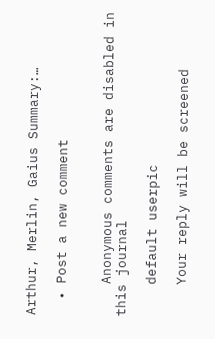Arthur, Merlin, Gaius Summary:…

  • Post a new comment


    Anonymous comments are disabled in this journal

    default userpic

    Your reply will be screened